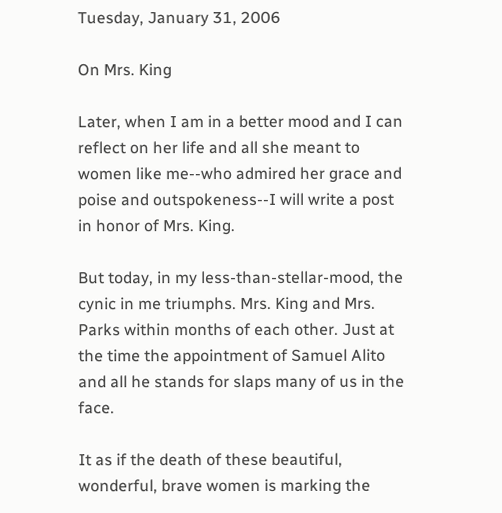Tuesday, January 31, 2006

On Mrs. King

Later, when I am in a better mood and I can reflect on her life and all she meant to women like me--who admired her grace and poise and outspokeness--I will write a post in honor of Mrs. King.

But today, in my less-than-stellar-mood, the cynic in me triumphs. Mrs. King and Mrs. Parks within months of each other. Just at the time the appointment of Samuel Alito and all he stands for slaps many of us in the face.

It as if the death of these beautiful, wonderful, brave women is marking the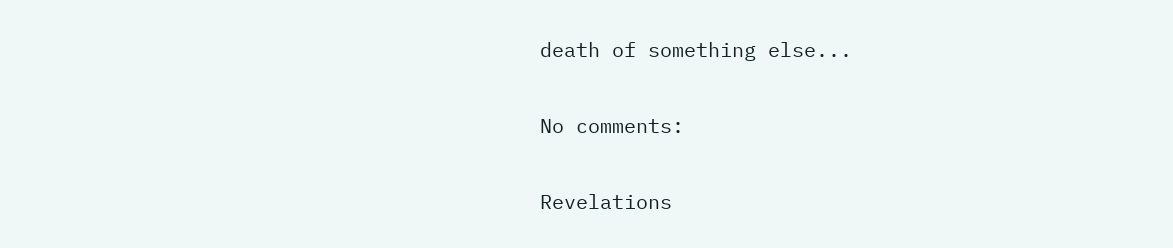death of something else...

No comments:

Revelations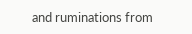and ruminations from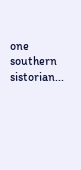one southern sistorian...